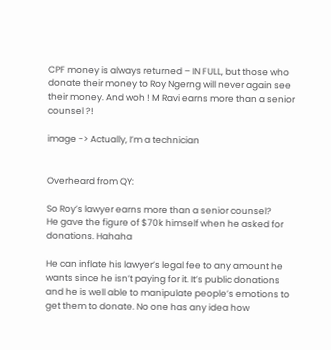CPF money is always returned – IN FULL, but those who donate their money to Roy Ngerng will never again see their money. And woh ! M Ravi earns more than a senior counsel ?!

image -> Actually, I’m a technician


Overheard from QY:

So Roy’s lawyer earns more than a senior counsel?
He gave the figure of $70k himself when he asked for donations. Hahaha

He can inflate his lawyer’s legal fee to any amount he wants since he isn’t paying for it. It’s public donations and he is well able to manipulate people’s emotions to get them to donate. No one has any idea how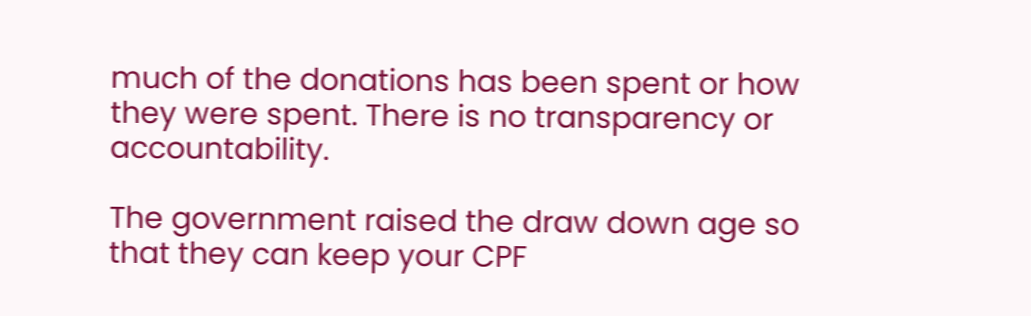much of the donations has been spent or how they were spent. There is no transparency or accountability.

The government raised the draw down age so that they can keep your CPF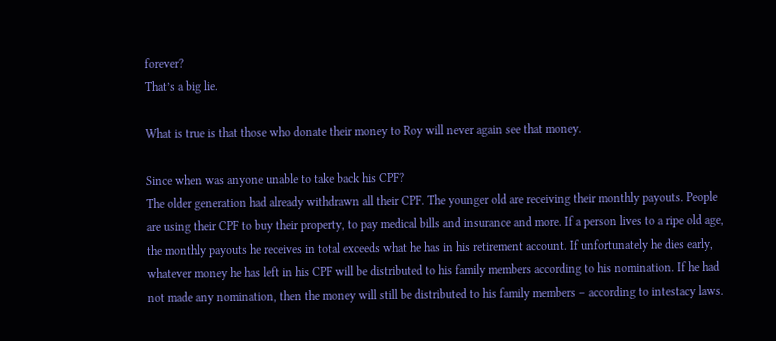forever?
That’s a big lie.

What is true is that those who donate their money to Roy will never again see that money.

Since when was anyone unable to take back his CPF?
The older generation had already withdrawn all their CPF. The younger old are receiving their monthly payouts. People are using their CPF to buy their property, to pay medical bills and insurance and more. If a person lives to a ripe old age, the monthly payouts he receives in total exceeds what he has in his retirement account. If unfortunately he dies early, whatever money he has left in his CPF will be distributed to his family members according to his nomination. If he had not made any nomination, then the money will still be distributed to his family members – according to intestacy laws.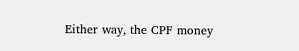Either way, the CPF money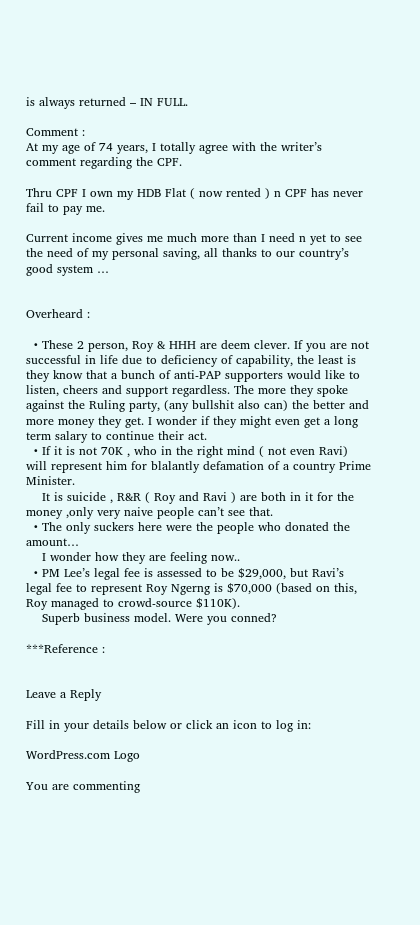is always returned – IN FULL.

Comment :
At my age of 74 years, I totally agree with the writer’s comment regarding the CPF.

Thru CPF I own my HDB Flat ( now rented ) n CPF has never fail to pay me.

Current income gives me much more than I need n yet to see the need of my personal saving, all thanks to our country’s good system …


Overheard :

  • These 2 person, Roy & HHH are deem clever. If you are not successful in life due to deficiency of capability, the least is they know that a bunch of anti-PAP supporters would like to listen, cheers and support regardless. The more they spoke against the Ruling party, (any bullshit also can) the better and more money they get. I wonder if they might even get a long term salary to continue their act.
  • If it is not 70K , who in the right mind ( not even Ravi) will represent him for blalantly defamation of a country Prime Minister.
    It is suicide , R&R ( Roy and Ravi ) are both in it for the money ,only very naive people can’t see that.
  • The only suckers here were the people who donated the amount…
    I wonder how they are feeling now..
  • PM Lee’s legal fee is assessed to be $29,000, but Ravi’s legal fee to represent Roy Ngerng is $70,000 (based on this, Roy managed to crowd-source $110K).
    Superb business model. Were you conned?

***Reference :


Leave a Reply

Fill in your details below or click an icon to log in:

WordPress.com Logo

You are commenting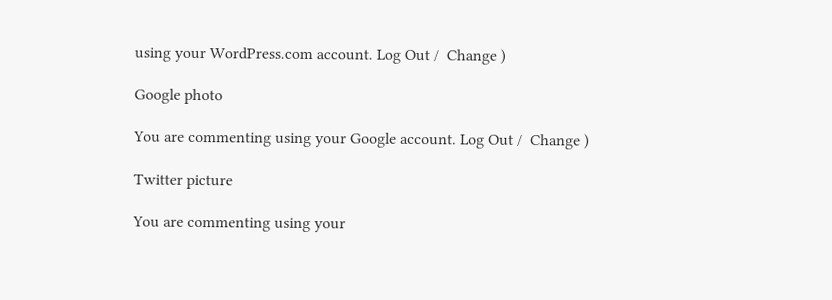using your WordPress.com account. Log Out /  Change )

Google photo

You are commenting using your Google account. Log Out /  Change )

Twitter picture

You are commenting using your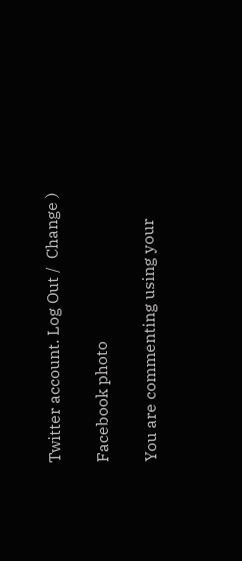Twitter account. Log Out /  Change )

Facebook photo

You are commenting using your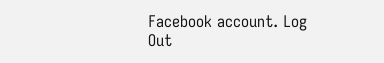Facebook account. Log Out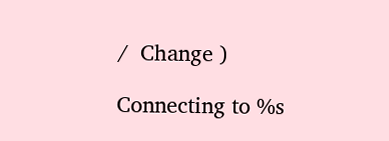/  Change )

Connecting to %s